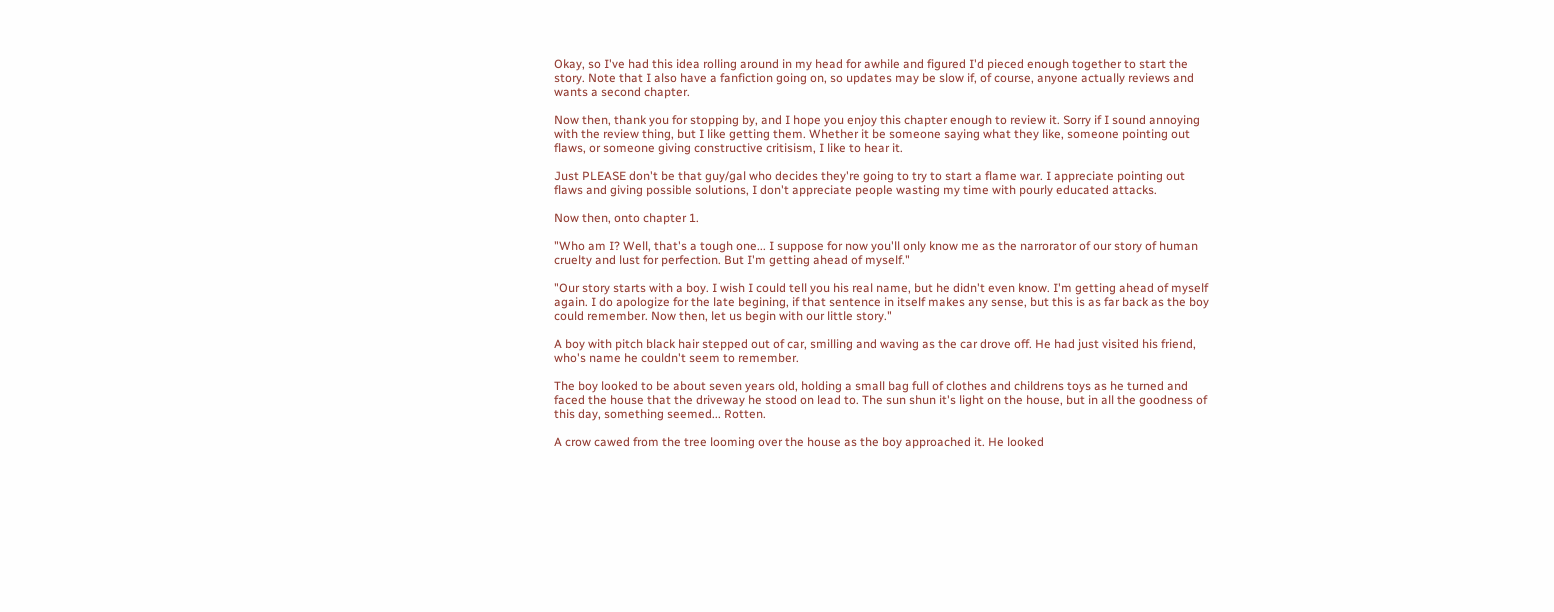Okay, so I've had this idea rolling around in my head for awhile and figured I'd pieced enough together to start the story. Note that I also have a fanfiction going on, so updates may be slow if, of course, anyone actually reviews and wants a second chapter.

Now then, thank you for stopping by, and I hope you enjoy this chapter enough to review it. Sorry if I sound annoying with the review thing, but I like getting them. Whether it be someone saying what they like, someone pointing out flaws, or someone giving constructive critisism, I like to hear it.

Just PLEASE don't be that guy/gal who decides they're going to try to start a flame war. I appreciate pointing out flaws and giving possible solutions, I don't appreciate people wasting my time with pourly educated attacks.

Now then, onto chapter 1.

"Who am I? Well, that's a tough one... I suppose for now you'll only know me as the narrorator of our story of human cruelty and lust for perfection. But I'm getting ahead of myself."

"Our story starts with a boy. I wish I could tell you his real name, but he didn't even know. I'm getting ahead of myself again. I do apologize for the late begining, if that sentence in itself makes any sense, but this is as far back as the boy could remember. Now then, let us begin with our little story."

A boy with pitch black hair stepped out of car, smilling and waving as the car drove off. He had just visited his friend, who's name he couldn't seem to remember.

The boy looked to be about seven years old, holding a small bag full of clothes and childrens toys as he turned and faced the house that the driveway he stood on lead to. The sun shun it's light on the house, but in all the goodness of this day, something seemed... Rotten.

A crow cawed from the tree looming over the house as the boy approached it. He looked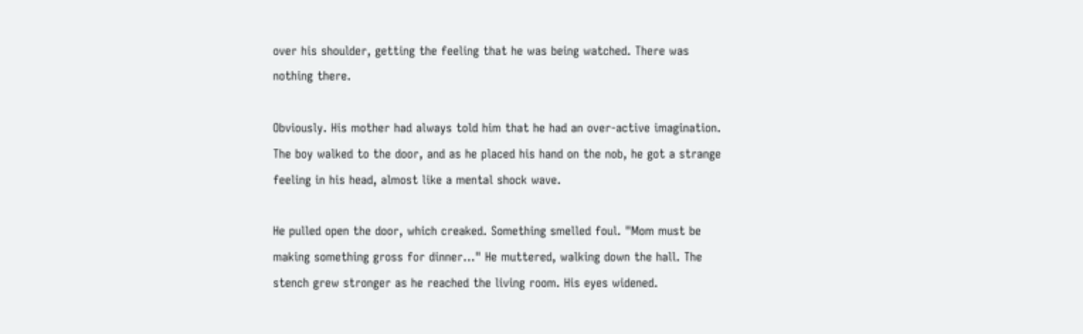over his shoulder, getting the feeling that he was being watched. There was nothing there.

Obviously. His mother had always told him that he had an over-active imagination. The boy walked to the door, and as he placed his hand on the nob, he got a strange feeling in his head, almost like a mental shock wave.

He pulled open the door, which creaked. Something smelled foul. "Mom must be making something gross for dinner..." He muttered, walking down the hall. The stench grew stronger as he reached the living room. His eyes widened.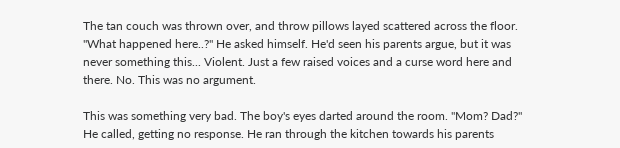The tan couch was thrown over, and throw pillows layed scattered across the floor. "What happened here..?" He asked himself. He'd seen his parents argue, but it was never something this... Violent. Just a few raised voices and a curse word here and there. No. This was no argument.

This was something very bad. The boy's eyes darted around the room. "Mom? Dad?" He called, getting no response. He ran through the kitchen towards his parents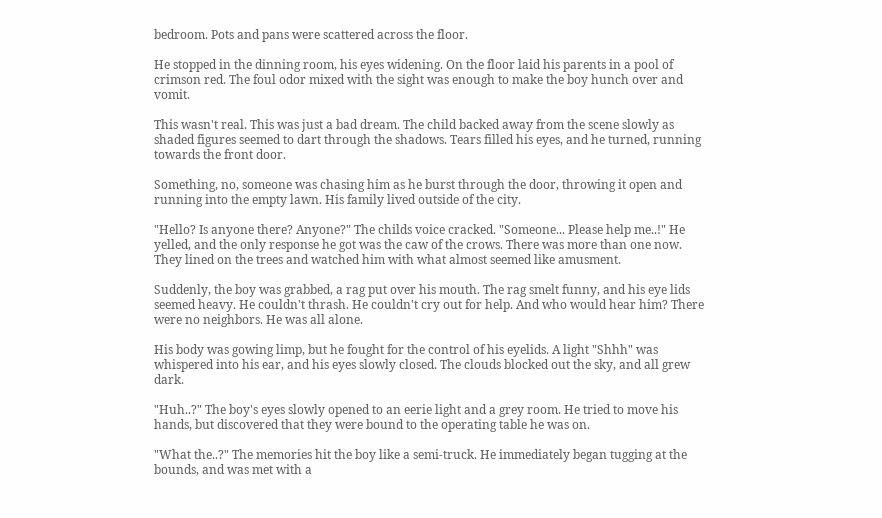bedroom. Pots and pans were scattered across the floor.

He stopped in the dinning room, his eyes widening. On the floor laid his parents in a pool of crimson red. The foul odor mixed with the sight was enough to make the boy hunch over and vomit.

This wasn't real. This was just a bad dream. The child backed away from the scene slowly as shaded figures seemed to dart through the shadows. Tears filled his eyes, and he turned, running towards the front door.

Something, no, someone was chasing him as he burst through the door, throwing it open and running into the empty lawn. His family lived outside of the city.

"Hello? Is anyone there? Anyone?" The childs voice cracked. "Someone... Please help me..!" He yelled, and the only response he got was the caw of the crows. There was more than one now. They lined on the trees and watched him with what almost seemed like amusment.

Suddenly, the boy was grabbed, a rag put over his mouth. The rag smelt funny, and his eye lids seemed heavy. He couldn't thrash. He couldn't cry out for help. And who would hear him? There were no neighbors. He was all alone.

His body was gowing limp, but he fought for the control of his eyelids. A light "Shhh" was whispered into his ear, and his eyes slowly closed. The clouds blocked out the sky, and all grew dark.

"Huh..?" The boy's eyes slowly opened to an eerie light and a grey room. He tried to move his hands, but discovered that they were bound to the operating table he was on.

"What the..?" The memories hit the boy like a semi-truck. He immediately began tugging at the bounds, and was met with a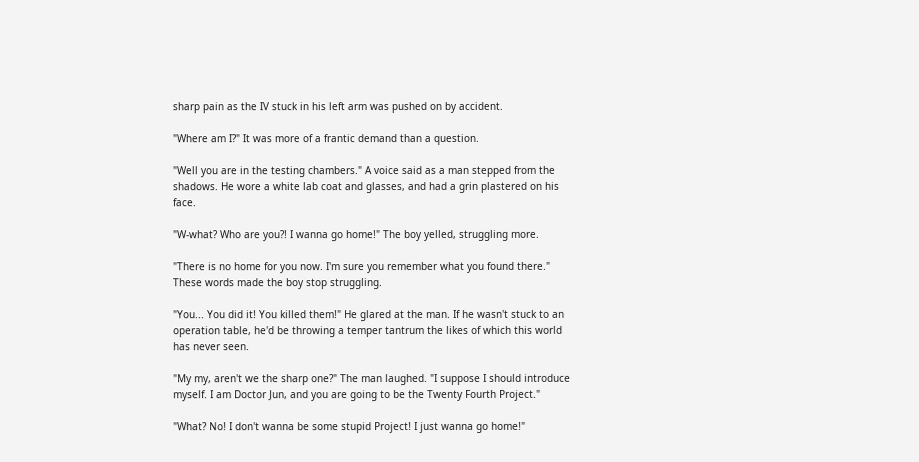sharp pain as the IV stuck in his left arm was pushed on by accident.

"Where am I?" It was more of a frantic demand than a question.

"Well you are in the testing chambers." A voice said as a man stepped from the shadows. He wore a white lab coat and glasses, and had a grin plastered on his face.

"W-what? Who are you?! I wanna go home!" The boy yelled, struggling more.

"There is no home for you now. I'm sure you remember what you found there." These words made the boy stop struggling.

"You... You did it! You killed them!" He glared at the man. If he wasn't stuck to an operation table, he'd be throwing a temper tantrum the likes of which this world has never seen.

"My my, aren't we the sharp one?" The man laughed. "I suppose I should introduce myself. I am Doctor Jun, and you are going to be the Twenty Fourth Project."

"What? No! I don't wanna be some stupid Project! I just wanna go home!"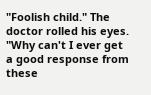"Foolish child." The doctor rolled his eyes. "Why can't I ever get a good response from these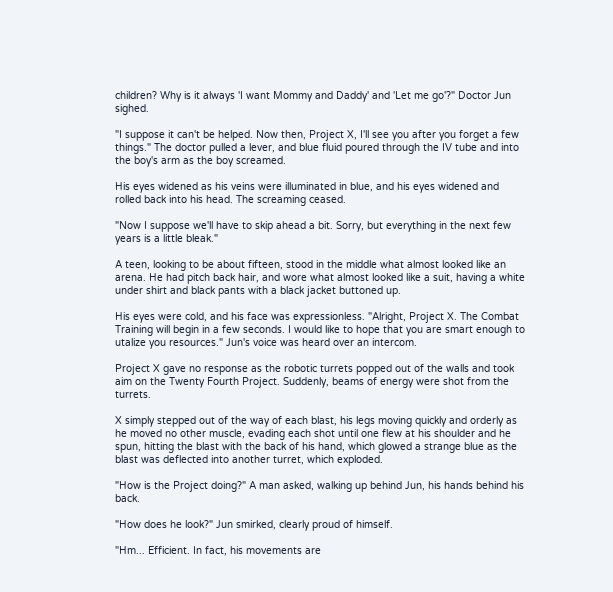children? Why is it always 'I want Mommy and Daddy' and 'Let me go'?" Doctor Jun sighed.

"I suppose it can't be helped. Now then, Project X, I'll see you after you forget a few things." The doctor pulled a lever, and blue fluid poured through the IV tube and into the boy's arm as the boy screamed.

His eyes widened as his veins were illuminated in blue, and his eyes widened and rolled back into his head. The screaming ceased.

"Now I suppose we'll have to skip ahead a bit. Sorry, but everything in the next few years is a little bleak."

A teen, looking to be about fifteen, stood in the middle what almost looked like an arena. He had pitch back hair, and wore what almost looked like a suit, having a white under shirt and black pants with a black jacket buttoned up.

His eyes were cold, and his face was expressionless. "Alright, Project X. The Combat Training will begin in a few seconds. I would like to hope that you are smart enough to utalize you resources." Jun's voice was heard over an intercom.

Project X gave no response as the robotic turrets popped out of the walls and took aim on the Twenty Fourth Project. Suddenly, beams of energy were shot from the turrets.

X simply stepped out of the way of each blast, his legs moving quickly and orderly as he moved no other muscle, evading each shot until one flew at his shoulder and he spun, hitting the blast with the back of his hand, which glowed a strange blue as the blast was deflected into another turret, which exploded.

"How is the Project doing?" A man asked, walking up behind Jun, his hands behind his back.

"How does he look?" Jun smirked, clearly proud of himself.

"Hm... Efficient. In fact, his movements are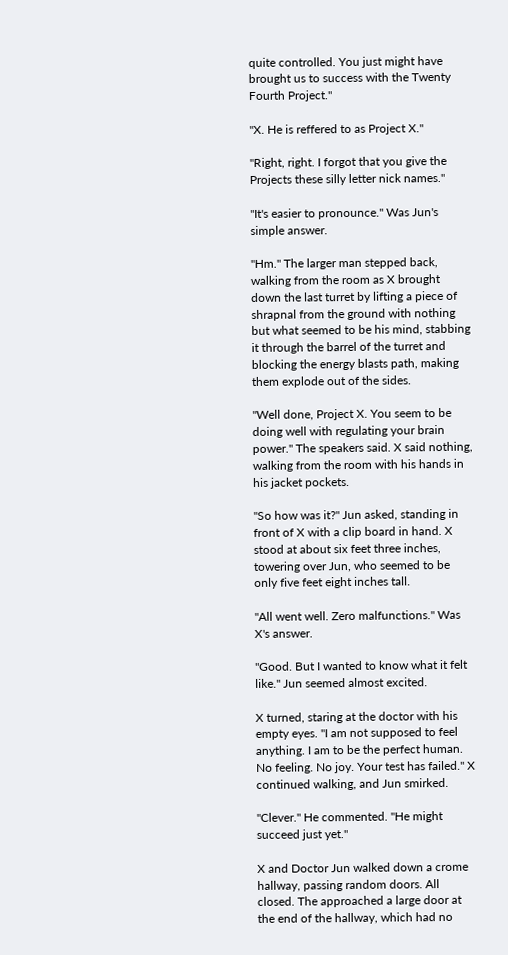quite controlled. You just might have brought us to success with the Twenty Fourth Project."

"X. He is reffered to as Project X."

"Right, right. I forgot that you give the Projects these silly letter nick names."

"It's easier to pronounce." Was Jun's simple answer.

"Hm." The larger man stepped back, walking from the room as X brought down the last turret by lifting a piece of shrapnal from the ground with nothing but what seemed to be his mind, stabbing it through the barrel of the turret and blocking the energy blasts path, making them explode out of the sides.

"Well done, Project X. You seem to be doing well with regulating your brain power." The speakers said. X said nothing, walking from the room with his hands in his jacket pockets.

"So how was it?" Jun asked, standing in front of X with a clip board in hand. X stood at about six feet three inches, towering over Jun, who seemed to be only five feet eight inches tall.

"All went well. Zero malfunctions." Was X's answer.

"Good. But I wanted to know what it felt like." Jun seemed almost excited.

X turned, staring at the doctor with his empty eyes. "I am not supposed to feel anything. I am to be the perfect human. No feeling. No joy. Your test has failed." X continued walking, and Jun smirked.

"Clever." He commented. "He might succeed just yet."

X and Doctor Jun walked down a crome hallway, passing random doors. All closed. The approached a large door at the end of the hallway, which had no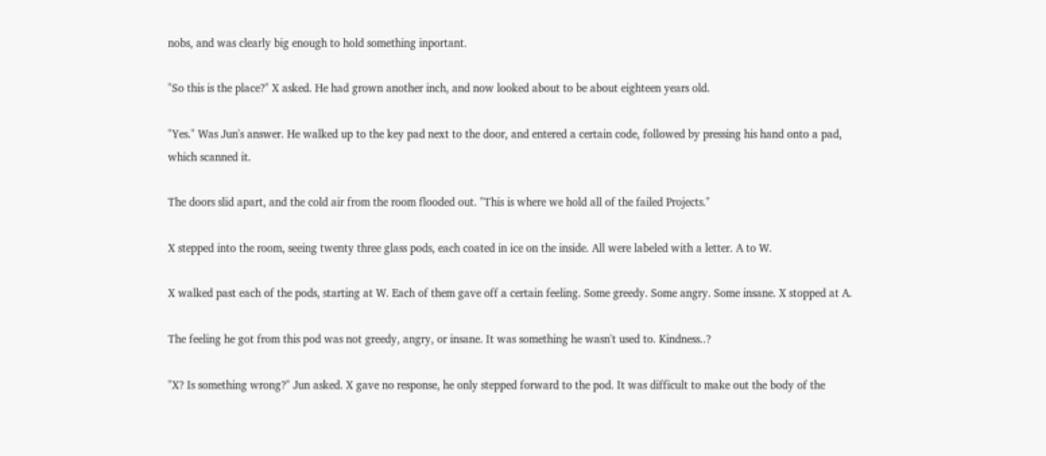nobs, and was clearly big enough to hold something inportant.

"So this is the place?" X asked. He had grown another inch, and now looked about to be about eighteen years old.

"Yes." Was Jun's answer. He walked up to the key pad next to the door, and entered a certain code, followed by pressing his hand onto a pad, which scanned it.

The doors slid apart, and the cold air from the room flooded out. "This is where we hold all of the failed Projects."

X stepped into the room, seeing twenty three glass pods, each coated in ice on the inside. All were labeled with a letter. A to W.

X walked past each of the pods, starting at W. Each of them gave off a certain feeling. Some greedy. Some angry. Some insane. X stopped at A.

The feeling he got from this pod was not greedy, angry, or insane. It was something he wasn't used to. Kindness..?

"X? Is something wrong?" Jun asked. X gave no response, he only stepped forward to the pod. It was difficult to make out the body of the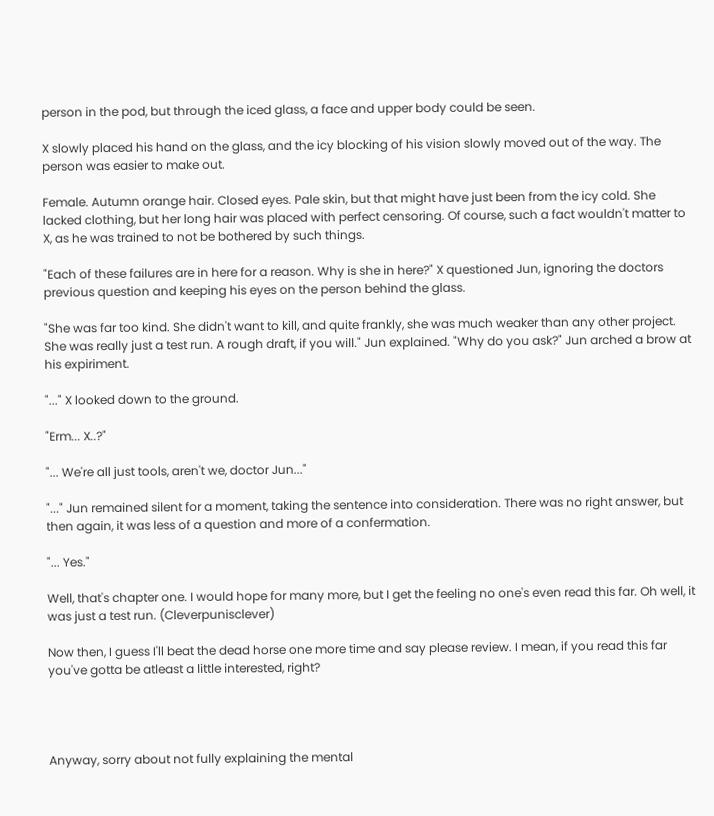person in the pod, but through the iced glass, a face and upper body could be seen.

X slowly placed his hand on the glass, and the icy blocking of his vision slowly moved out of the way. The person was easier to make out.

Female. Autumn orange hair. Closed eyes. Pale skin, but that might have just been from the icy cold. She lacked clothing, but her long hair was placed with perfect censoring. Of course, such a fact wouldn't matter to X, as he was trained to not be bothered by such things.

"Each of these failures are in here for a reason. Why is she in here?" X questioned Jun, ignoring the doctors previous question and keeping his eyes on the person behind the glass.

"She was far too kind. She didn't want to kill, and quite frankly, she was much weaker than any other project. She was really just a test run. A rough draft, if you will." Jun explained. "Why do you ask?" Jun arched a brow at his expiriment.

"..." X looked down to the ground.

"Erm... X..?"

"... We're all just tools, aren't we, doctor Jun..."

"..." Jun remained silent for a moment, taking the sentence into consideration. There was no right answer, but then again, it was less of a question and more of a confermation.

"... Yes."

Well, that's chapter one. I would hope for many more, but I get the feeling no one's even read this far. Oh well, it was just a test run. (Cleverpunisclever)

Now then, I guess I'll beat the dead horse one more time and say please review. I mean, if you read this far you've gotta be atleast a little interested, right?




Anyway, sorry about not fully explaining the mental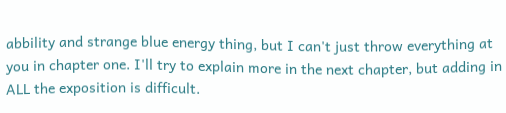abbility and strange blue energy thing, but I can't just throw everything at you in chapter one. I'll try to explain more in the next chapter, but adding in ALL the exposition is difficult.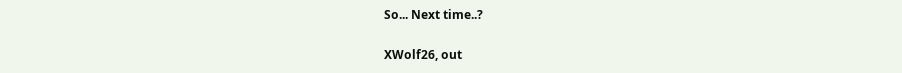So... Next time..?

XWolf26, out